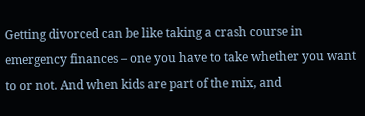Getting divorced can be like taking a crash course in emergency finances – one you have to take whether you want to or not. And when kids are part of the mix, and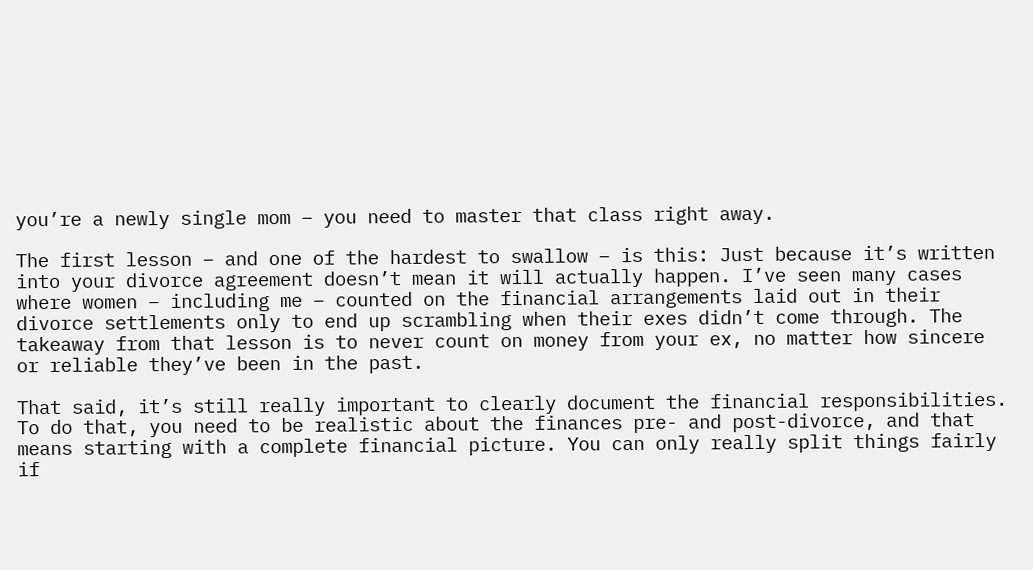you’re a newly single mom – you need to master that class right away.

The first lesson – and one of the hardest to swallow – is this: Just because it’s written into your divorce agreement doesn’t mean it will actually happen. I’ve seen many cases where women – including me – counted on the financial arrangements laid out in their divorce settlements only to end up scrambling when their exes didn’t come through. The takeaway from that lesson is to never count on money from your ex, no matter how sincere or reliable they’ve been in the past.

That said, it’s still really important to clearly document the financial responsibilities. To do that, you need to be realistic about the finances pre- and post-divorce, and that means starting with a complete financial picture. You can only really split things fairly if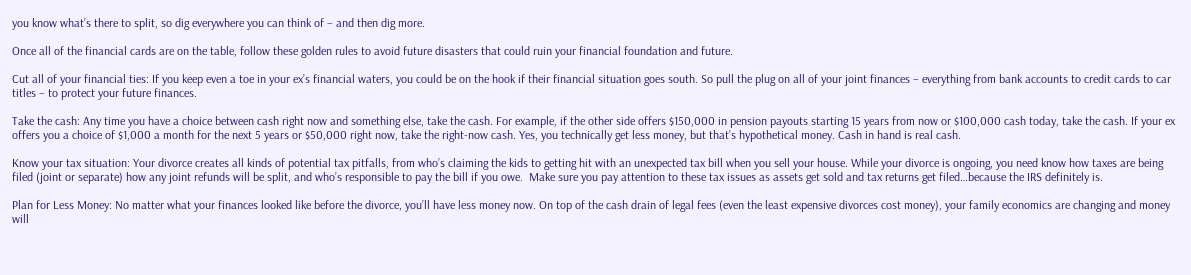you know what’s there to split, so dig everywhere you can think of – and then dig more.

Once all of the financial cards are on the table, follow these golden rules to avoid future disasters that could ruin your financial foundation and future.

Cut all of your financial ties: If you keep even a toe in your ex’s financial waters, you could be on the hook if their financial situation goes south. So pull the plug on all of your joint finances – everything from bank accounts to credit cards to car titles – to protect your future finances.

Take the cash: Any time you have a choice between cash right now and something else, take the cash. For example, if the other side offers $150,000 in pension payouts starting 15 years from now or $100,000 cash today, take the cash. If your ex offers you a choice of $1,000 a month for the next 5 years or $50,000 right now, take the right-now cash. Yes, you technically get less money, but that’s hypothetical money. Cash in hand is real cash.

Know your tax situation: Your divorce creates all kinds of potential tax pitfalls, from who’s claiming the kids to getting hit with an unexpected tax bill when you sell your house. While your divorce is ongoing, you need know how taxes are being filed (joint or separate) how any joint refunds will be split, and who’s responsible to pay the bill if you owe.  Make sure you pay attention to these tax issues as assets get sold and tax returns get filed…because the IRS definitely is.

Plan for Less Money: No matter what your finances looked like before the divorce, you’ll have less money now. On top of the cash drain of legal fees (even the least expensive divorces cost money), your family economics are changing and money will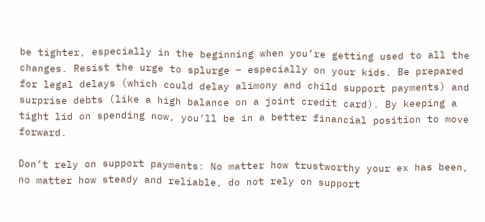be tighter, especially in the beginning when you’re getting used to all the changes. Resist the urge to splurge – especially on your kids. Be prepared for legal delays (which could delay alimony and child support payments) and surprise debts (like a high balance on a joint credit card). By keeping a tight lid on spending now, you’ll be in a better financial position to move forward.

Don’t rely on support payments: No matter how trustworthy your ex has been, no matter how steady and reliable, do not rely on support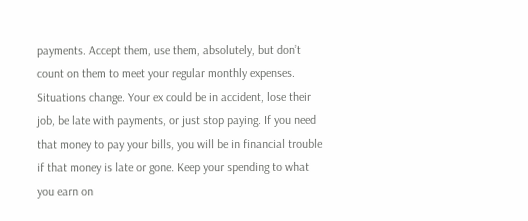payments. Accept them, use them, absolutely, but don’t count on them to meet your regular monthly expenses. Situations change. Your ex could be in accident, lose their job, be late with payments, or just stop paying. If you need that money to pay your bills, you will be in financial trouble if that money is late or gone. Keep your spending to what you earn on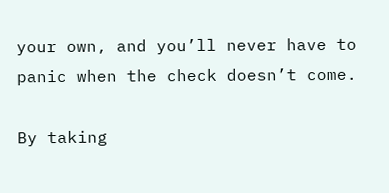your own, and you’ll never have to panic when the check doesn’t come.

By taking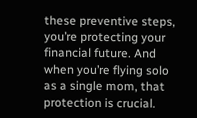these preventive steps, you’re protecting your financial future. And when you’re flying solo as a single mom, that protection is crucial.